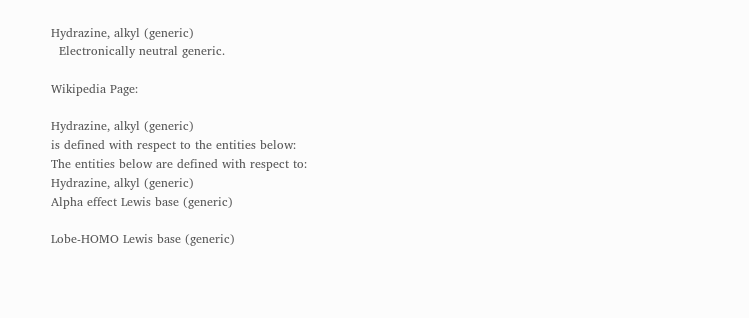Hydrazine, alkyl (generic)
  Electronically neutral generic.

Wikipedia Page:

Hydrazine, alkyl (generic)
is defined with respect to the entities below:
The entities below are defined with respect to:
Hydrazine, alkyl (generic)
Alpha effect Lewis base (generic)

Lobe-HOMO Lewis base (generic)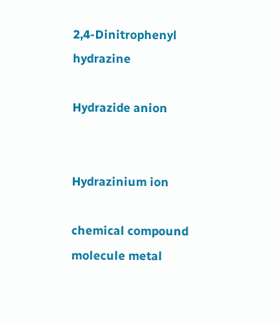2,4-Dinitrophenyl hydrazine

Hydrazide anion


Hydrazinium ion

chemical compound molecule metal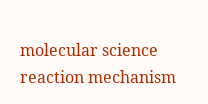molecular science reaction mechanism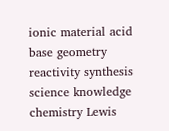ionic material acid base geometry reactivity synthesis science knowledge chemistry Lewis